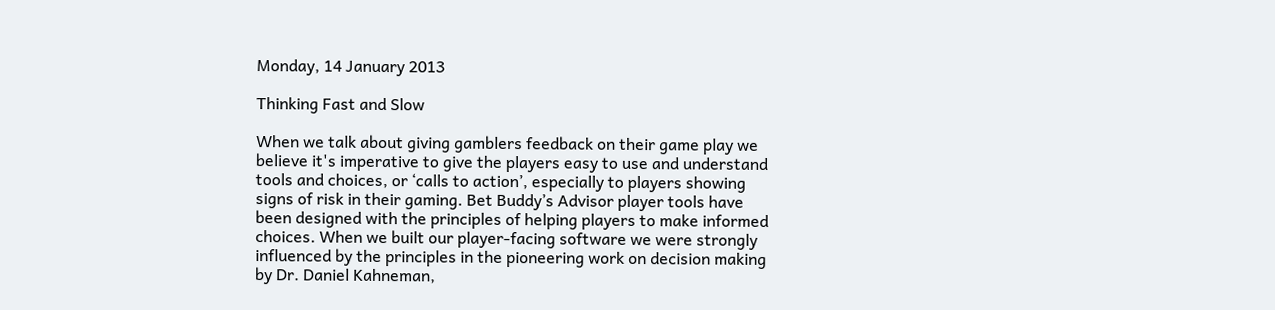Monday, 14 January 2013

Thinking Fast and Slow

When we talk about giving gamblers feedback on their game play we believe it's imperative to give the players easy to use and understand tools and choices, or ‘calls to action’, especially to players showing signs of risk in their gaming. Bet Buddy’s Advisor player tools have been designed with the principles of helping players to make informed choices. When we built our player-facing software we were strongly influenced by the principles in the pioneering work on decision making by Dr. Daniel Kahneman,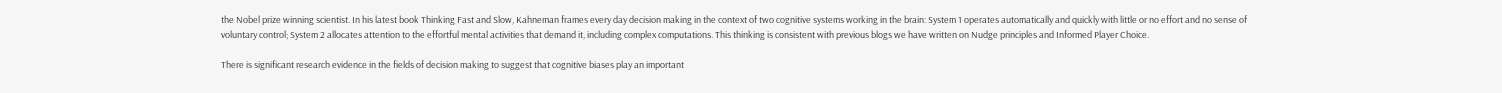the Nobel prize winning scientist. In his latest book Thinking Fast and Slow, Kahneman frames every day decision making in the context of two cognitive systems working in the brain: System 1 operates automatically and quickly with little or no effort and no sense of voluntary control; System 2 allocates attention to the effortful mental activities that demand it, including complex computations. This thinking is consistent with previous blogs we have written on Nudge principles and Informed Player Choice.

There is significant research evidence in the fields of decision making to suggest that cognitive biases play an important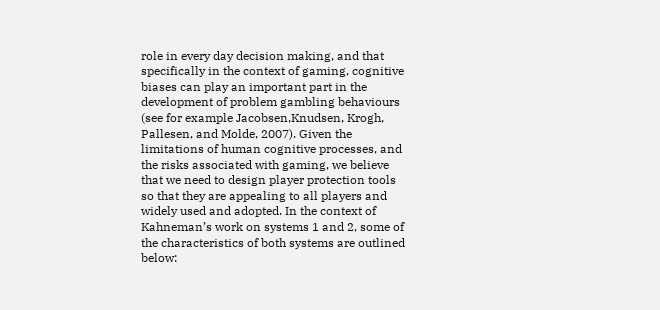role in every day decision making, and that specifically in the context of gaming, cognitive biases can play an important part in the development of problem gambling behaviours (see for example Jacobsen,Knudsen, Krogh, Pallesen, and Molde, 2007). Given the limitations of human cognitive processes, and the risks associated with gaming, we believe that we need to design player protection tools so that they are appealing to all players and widely used and adopted. In the context of Kahneman’s work on systems 1 and 2, some of the characteristics of both systems are outlined below: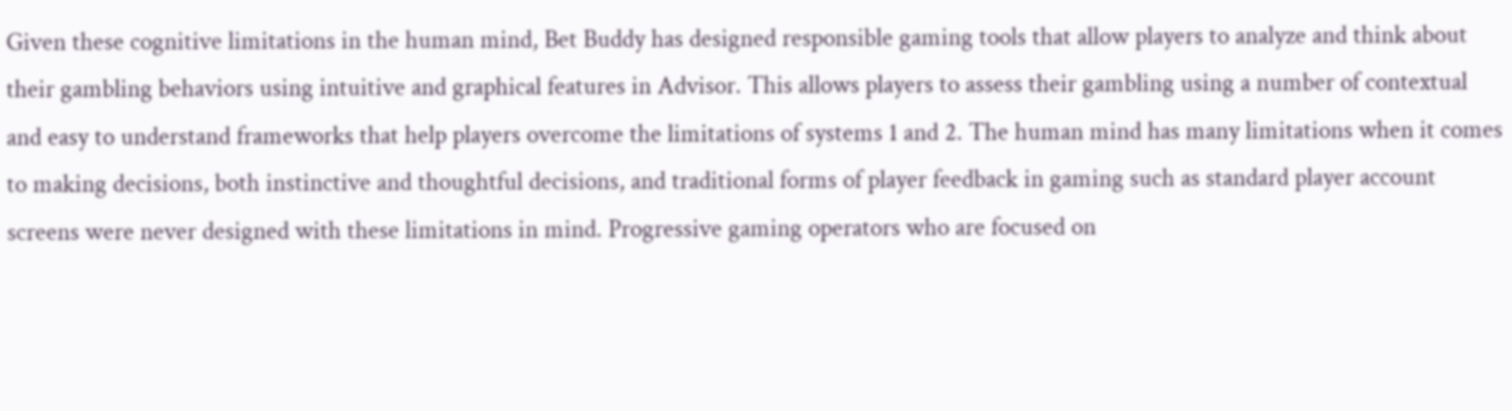Given these cognitive limitations in the human mind, Bet Buddy has designed responsible gaming tools that allow players to analyze and think about their gambling behaviors using intuitive and graphical features in Advisor. This allows players to assess their gambling using a number of contextual and easy to understand frameworks that help players overcome the limitations of systems 1 and 2. The human mind has many limitations when it comes to making decisions, both instinctive and thoughtful decisions, and traditional forms of player feedback in gaming such as standard player account screens were never designed with these limitations in mind. Progressive gaming operators who are focused on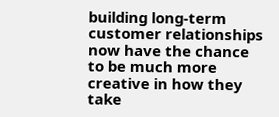building long-term customer relationships now have the chance to be much more creative in how they take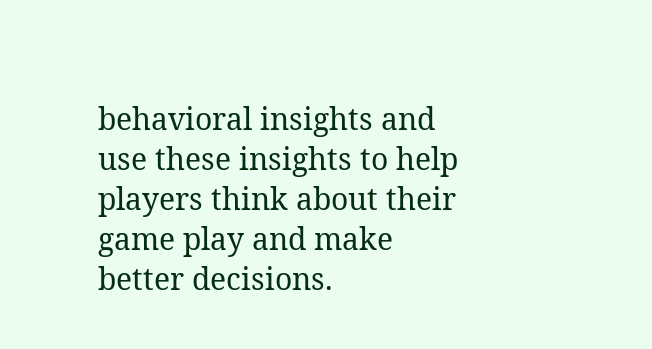behavioral insights and use these insights to help players think about their game play and make better decisions.